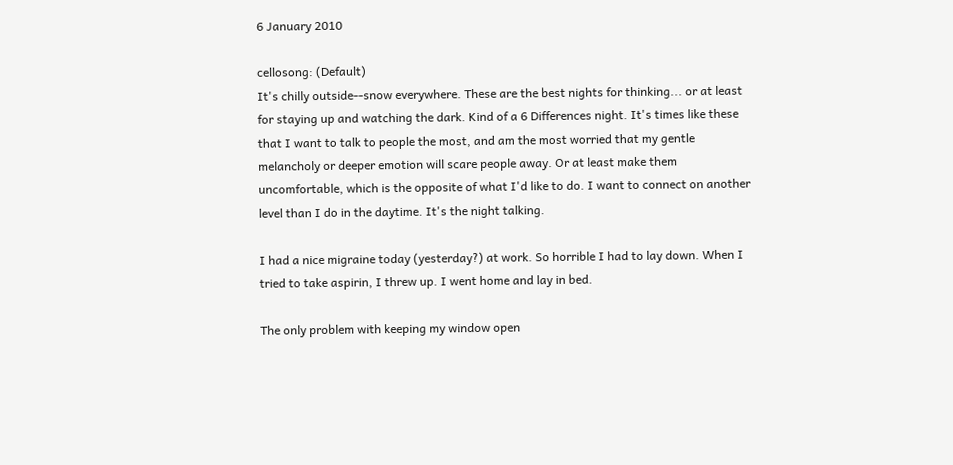6 January 2010

cellosong: (Default)
It's chilly outside--snow everywhere. These are the best nights for thinking... or at least for staying up and watching the dark. Kind of a 6 Differences night. It's times like these that I want to talk to people the most, and am the most worried that my gentle melancholy or deeper emotion will scare people away. Or at least make them uncomfortable, which is the opposite of what I'd like to do. I want to connect on another level than I do in the daytime. It's the night talking.

I had a nice migraine today (yesterday?) at work. So horrible I had to lay down. When I tried to take aspirin, I threw up. I went home and lay in bed.

The only problem with keeping my window open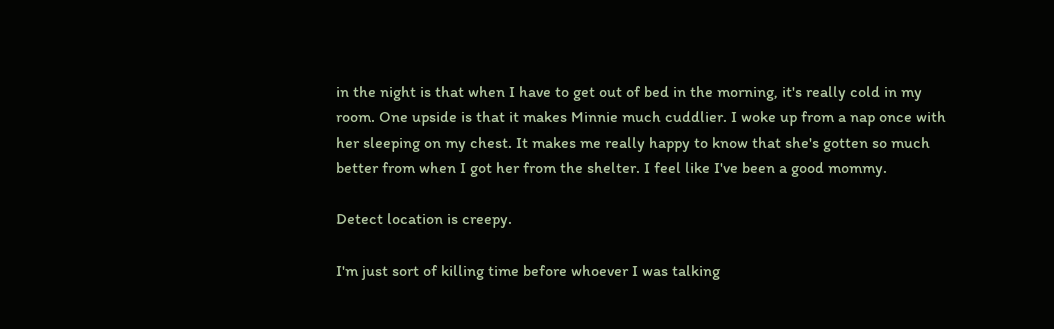in the night is that when I have to get out of bed in the morning, it's really cold in my room. One upside is that it makes Minnie much cuddlier. I woke up from a nap once with her sleeping on my chest. It makes me really happy to know that she's gotten so much better from when I got her from the shelter. I feel like I've been a good mommy.

Detect location is creepy.

I'm just sort of killing time before whoever I was talking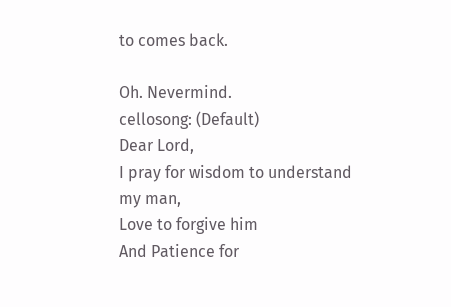to comes back.

Oh. Nevermind.
cellosong: (Default)
Dear Lord,
I pray for wisdom to understand my man,
Love to forgive him
And Patience for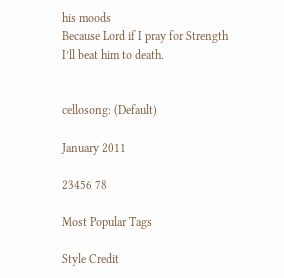his moods
Because Lord if I pray for Strength
I’ll beat him to death.


cellosong: (Default)

January 2011

23456 78

Most Popular Tags

Style Credit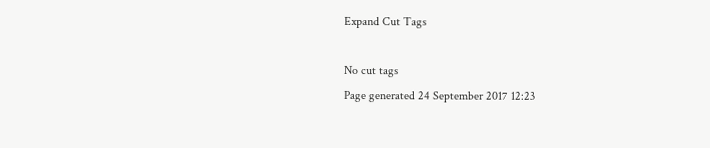Expand Cut Tags

No cut tags
Page generated 24 September 2017 12:23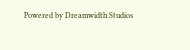Powered by Dreamwidth Studios